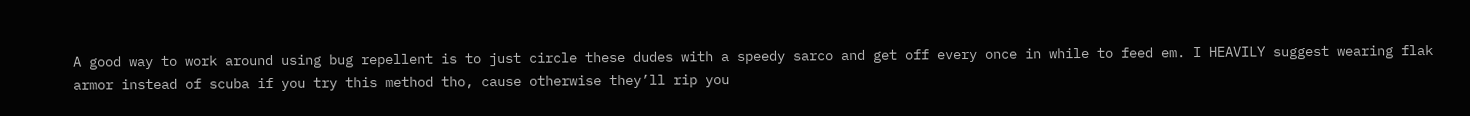A good way to work around using bug repellent is to just circle these dudes with a speedy sarco and get off every once in while to feed em. I HEAVILY suggest wearing flak armor instead of scuba if you try this method tho, cause otherwise they’ll rip you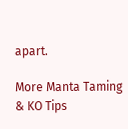apart.

More Manta Taming & KO Tips